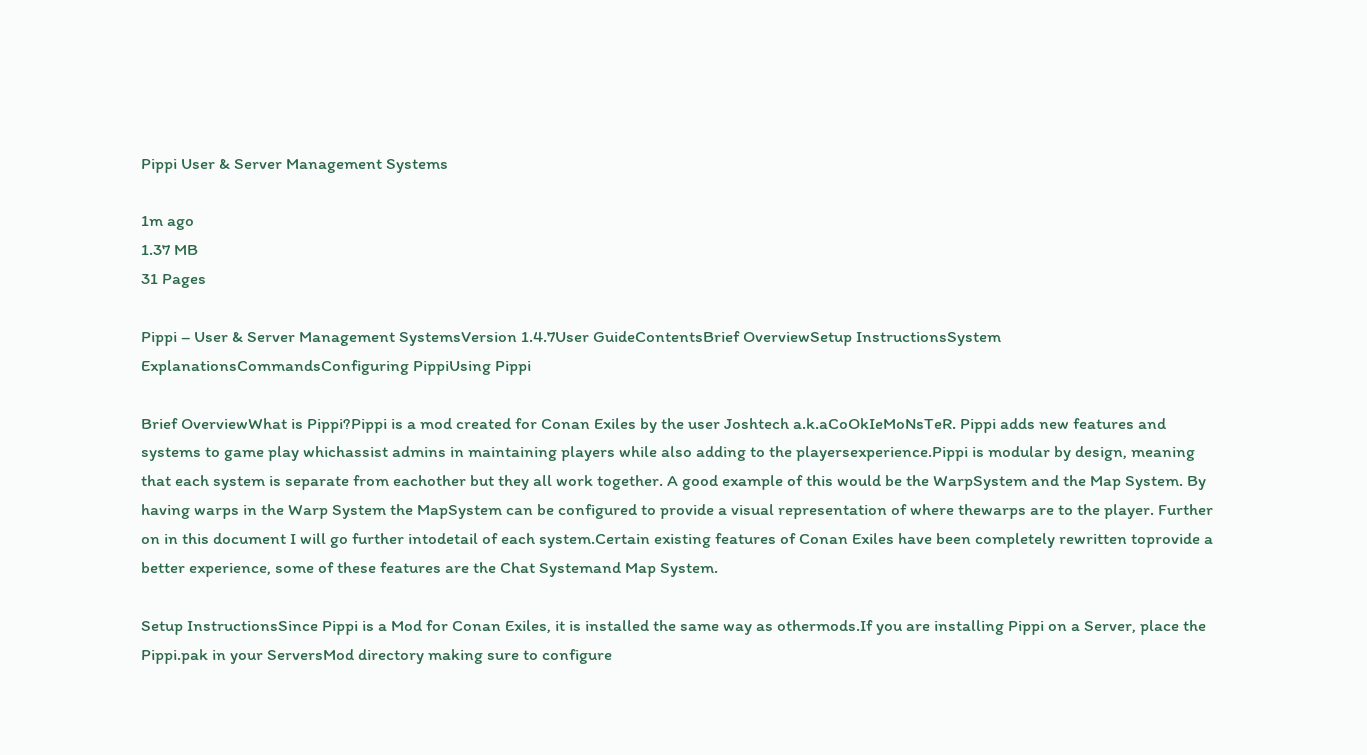Pippi User & Server Management Systems

1m ago
1.37 MB
31 Pages

Pippi – User & Server Management SystemsVersion 1.4.7User GuideContentsBrief OverviewSetup InstructionsSystem ExplanationsCommandsConfiguring PippiUsing Pippi

Brief OverviewWhat is Pippi?Pippi is a mod created for Conan Exiles by the user Joshtech a.k.aCoOkIeMoNsTeR. Pippi adds new features and systems to game play whichassist admins in maintaining players while also adding to the playersexperience.Pippi is modular by design, meaning that each system is separate from eachother but they all work together. A good example of this would be the WarpSystem and the Map System. By having warps in the Warp System the MapSystem can be configured to provide a visual representation of where thewarps are to the player. Further on in this document I will go further intodetail of each system.Certain existing features of Conan Exiles have been completely rewritten toprovide a better experience, some of these features are the Chat Systemand Map System.

Setup InstructionsSince Pippi is a Mod for Conan Exiles, it is installed the same way as othermods.If you are installing Pippi on a Server, place the Pippi.pak in your ServersMod directory making sure to configure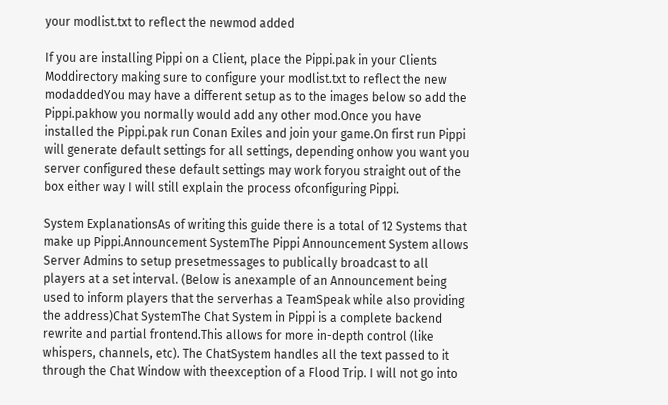your modlist.txt to reflect the newmod added

If you are installing Pippi on a Client, place the Pippi.pak in your Clients Moddirectory making sure to configure your modlist.txt to reflect the new modaddedYou may have a different setup as to the images below so add the Pippi.pakhow you normally would add any other mod.Once you have installed the Pippi.pak run Conan Exiles and join your game.On first run Pippi will generate default settings for all settings, depending onhow you want you server configured these default settings may work foryou straight out of the box either way I will still explain the process ofconfiguring Pippi.

System ExplanationsAs of writing this guide there is a total of 12 Systems that make up Pippi.Announcement SystemThe Pippi Announcement System allows Server Admins to setup presetmessages to publically broadcast to all players at a set interval. (Below is anexample of an Announcement being used to inform players that the serverhas a TeamSpeak while also providing the address)Chat SystemThe Chat System in Pippi is a complete backend rewrite and partial frontend.This allows for more in-depth control (like whispers, channels, etc). The ChatSystem handles all the text passed to it through the Chat Window with theexception of a Flood Trip. I will not go into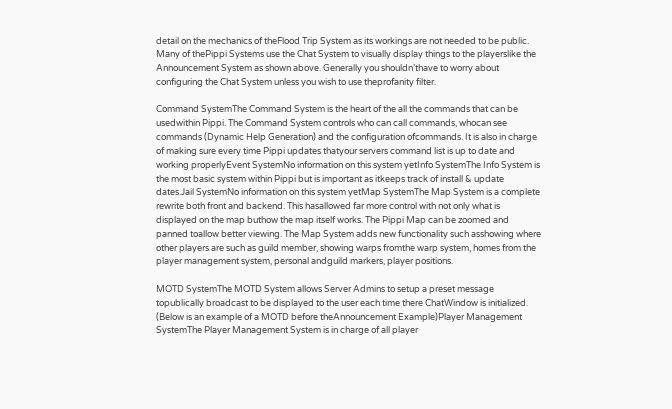detail on the mechanics of theFlood Trip System as its workings are not needed to be public. Many of thePippi Systems use the Chat System to visually display things to the playerslike the Announcement System as shown above. Generally you shouldn’thave to worry about configuring the Chat System unless you wish to use theprofanity filter.

Command SystemThe Command System is the heart of the all the commands that can be usedwithin Pippi. The Command System controls who can call commands, whocan see commands (Dynamic Help Generation) and the configuration ofcommands. It is also in charge of making sure every time Pippi updates thatyour servers command list is up to date and working properlyEvent SystemNo information on this system yetInfo SystemThe Info System is the most basic system within Pippi but is important as itkeeps track of install & update dates.Jail SystemNo information on this system yetMap SystemThe Map System is a complete rewrite both front and backend. This hasallowed far more control with not only what is displayed on the map buthow the map itself works. The Pippi Map can be zoomed and panned toallow better viewing. The Map System adds new functionality such asshowing where other players are such as guild member, showing warps fromthe warp system, homes from the player management system, personal andguild markers, player positions.

MOTD SystemThe MOTD System allows Server Admins to setup a preset message topublically broadcast to be displayed to the user each time there ChatWindow is initialized. (Below is an example of a MOTD before theAnnouncement Example)Player Management SystemThe Player Management System is in charge of all player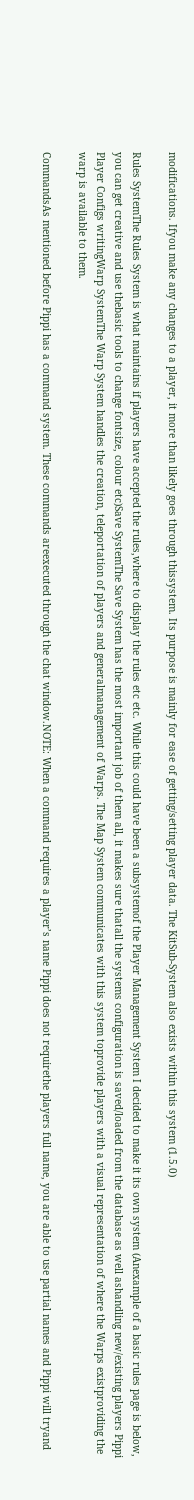modifications. Ifyou make any changes to a player, it more than likely goes through thissystem. Its purpose is mainly for ease of getting/setting player data. The KitSub-System also exists within this system (1.5.0)

Rules SystemThe Rules System is what maintains if players have accepted the rules,where to display the rules etc etc. While this could have been a subsystemof the Player Management System I decided to make it its own system (Anexample of a basic rules page is below, you can get creative and use thebasic tools to change fontsize, colour etc)Save SystemThe Save System has the most important job of them all, it makes sure thatall the systems configuration is saved/loaded from the database as well ashandling new/existing players Pippi Player Configs writingWarp SystemThe Warp System handles the creation, teleportation of players and generalmanagement of Warps. The Map System communicates with this system toprovide players with a visual representation of where the Warps existproviding the warp is available to them.

CommandsAs mentioned before Pippi has a command system. These commands areexecuted through the chat window.NOTE: When a command requires a player’s name Pippi does not requirethe players full name, you are able to use partial names and Pippi will tryand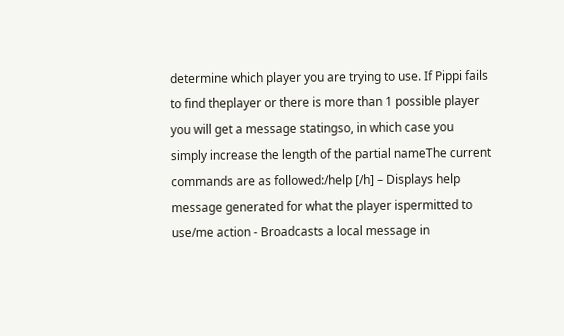determine which player you are trying to use. If Pippi fails to find theplayer or there is more than 1 possible player you will get a message statingso, in which case you simply increase the length of the partial nameThe current commands are as followed:/help [/h] – Displays help message generated for what the player ispermitted to use/me action - Broadcasts a local message in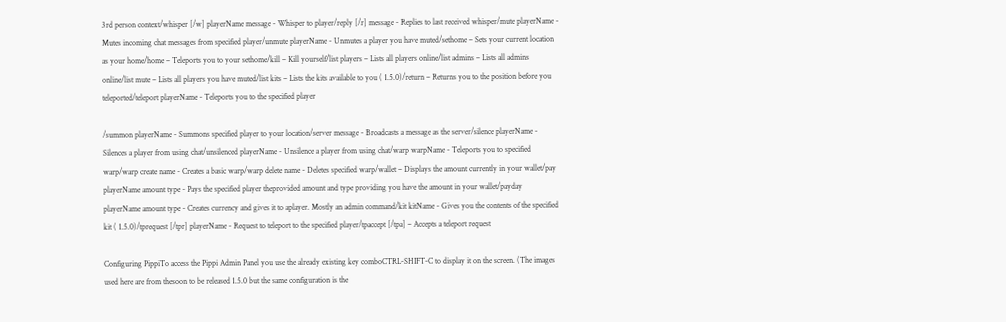3rd person context/whisper [/w] playerName message - Whisper to player/reply [/r] message - Replies to last received whisper/mute playerName - Mutes incoming chat messages from specified player/unmute playerName - Unmutes a player you have muted/sethome – Sets your current location as your home/home – Teleports you to your sethome/kill – Kill yourself/list players – Lists all players online/list admins – Lists all admins online/list mute – Lists all players you have muted/list kits – Lists the kits available to you ( 1.5.0)/return – Returns you to the position before you teleported/teleport playerName - Teleports you to the specified player

/summon playerName - Summons specified player to your location/server message - Broadcasts a message as the server/silence playerName - Silences a player from using chat/unsilenced playerName - Unsilence a player from using chat/warp warpName - Teleports you to specified warp/warp create name - Creates a basic warp/warp delete name - Deletes specified warp/wallet – Displays the amount currently in your wallet/pay playerName amount type - Pays the specified player theprovided amount and type providing you have the amount in your wallet/payday playerName amount type - Creates currency and gives it to aplayer. Mostly an admin command/kit kitName - Gives you the contents of the specified kit ( 1.5.0)/tprequest [/tpr] playerName - Request to teleport to the specified player/tpaccept [/tpa] – Accepts a teleport request

Configuring PippiTo access the Pippi Admin Panel you use the already existing key comboCTRL-SHIFT-C to display it on the screen. (The images used here are from thesoon to be released 1.5.0 but the same configuration is the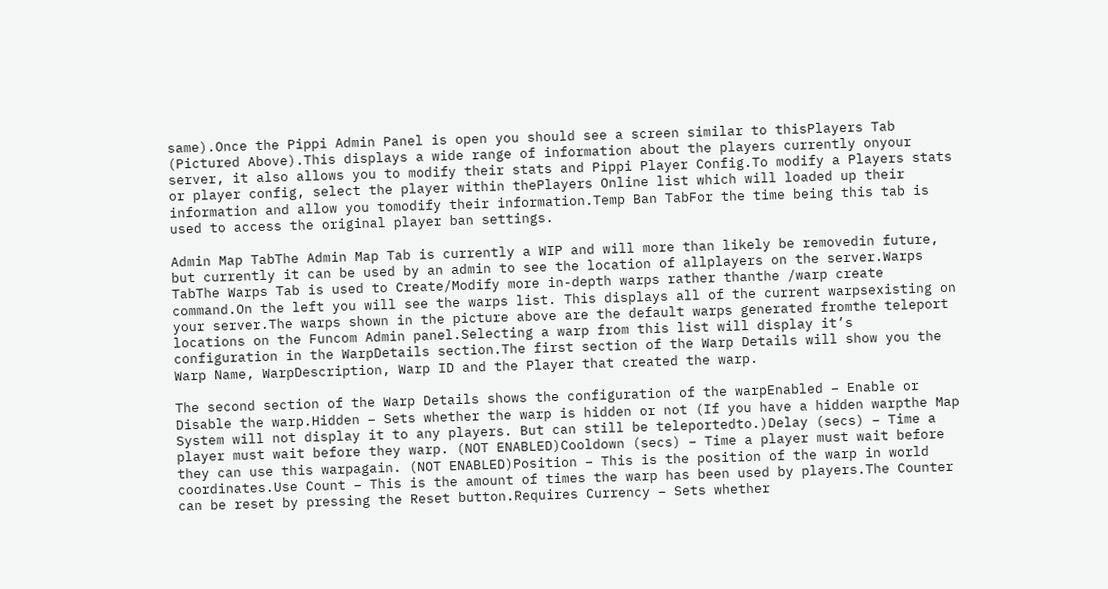same).Once the Pippi Admin Panel is open you should see a screen similar to thisPlayers Tab (Pictured Above).This displays a wide range of information about the players currently onyour server, it also allows you to modify their stats and Pippi Player Config.To modify a Players stats or player config, select the player within thePlayers Online list which will loaded up their information and allow you tomodify their information.Temp Ban TabFor the time being this tab is used to access the original player ban settings.

Admin Map TabThe Admin Map Tab is currently a WIP and will more than likely be removedin future, but currently it can be used by an admin to see the location of allplayers on the server.Warps TabThe Warps Tab is used to Create/Modify more in-depth warps rather thanthe /warp create command.On the left you will see the warps list. This displays all of the current warpsexisting on your server.The warps shown in the picture above are the default warps generated fromthe teleport locations on the Funcom Admin panel.Selecting a warp from this list will display it’s configuration in the WarpDetails section.The first section of the Warp Details will show you the Warp Name, WarpDescription, Warp ID and the Player that created the warp.

The second section of the Warp Details shows the configuration of the warpEnabled – Enable or Disable the warp.Hidden – Sets whether the warp is hidden or not (If you have a hidden warpthe Map System will not display it to any players. But can still be teleportedto.)Delay (secs) – Time a player must wait before they warp. (NOT ENABLED)Cooldown (secs) – Time a player must wait before they can use this warpagain. (NOT ENABLED)Position – This is the position of the warp in world coordinates.Use Count – This is the amount of times the warp has been used by players.The Counter can be reset by pressing the Reset button.Requires Currency – Sets whether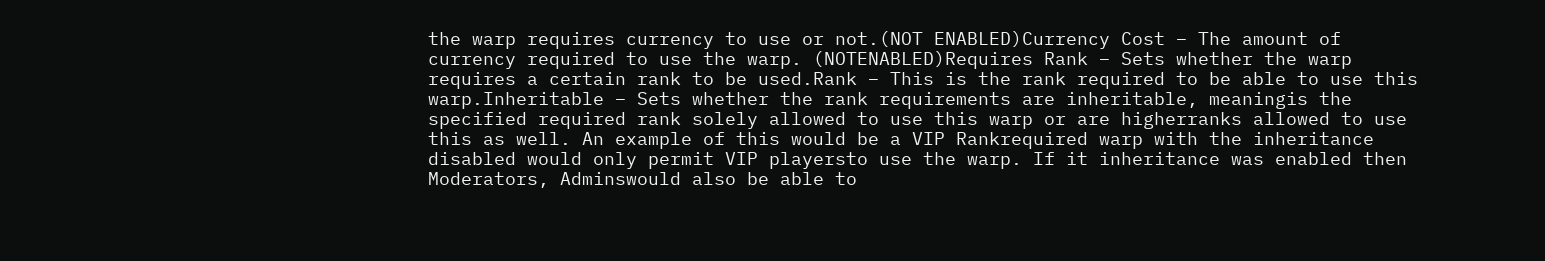the warp requires currency to use or not.(NOT ENABLED)Currency Cost – The amount of currency required to use the warp. (NOTENABLED)Requires Rank – Sets whether the warp requires a certain rank to be used.Rank – This is the rank required to be able to use this warp.Inheritable – Sets whether the rank requirements are inheritable, meaningis the specified required rank solely allowed to use this warp or are higherranks allowed to use this as well. An example of this would be a VIP Rankrequired warp with the inheritance disabled would only permit VIP playersto use the warp. If it inheritance was enabled then Moderators, Adminswould also be able to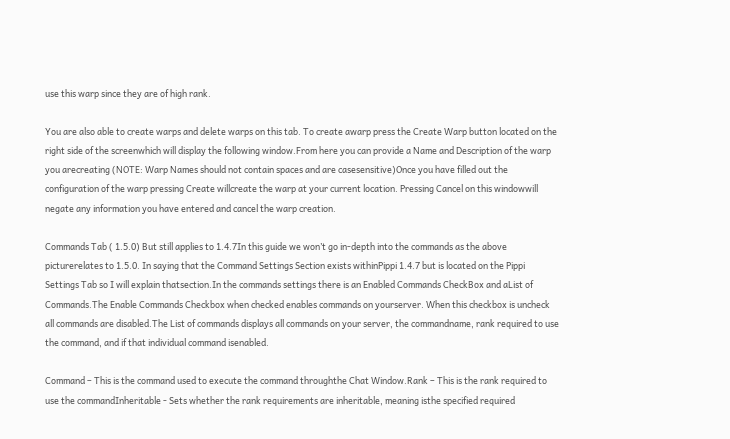use this warp since they are of high rank.

You are also able to create warps and delete warps on this tab. To create awarp press the Create Warp button located on the right side of the screenwhich will display the following window.From here you can provide a Name and Description of the warp you arecreating (NOTE: Warp Names should not contain spaces and are casesensitive)Once you have filled out the configuration of the warp pressing Create willcreate the warp at your current location. Pressing Cancel on this windowwill negate any information you have entered and cancel the warp creation.

Commands Tab ( 1.5.0) But still applies to 1.4.7In this guide we won’t go in-depth into the commands as the above picturerelates to 1.5.0. In saying that the Command Settings Section exists withinPippi 1.4.7 but is located on the Pippi Settings Tab so I will explain thatsection.In the commands settings there is an Enabled Commands CheckBox and aList of Commands.The Enable Commands Checkbox when checked enables commands on yourserver. When this checkbox is uncheck all commands are disabled.The List of commands displays all commands on your server, the commandname, rank required to use the command, and if that individual command isenabled.

Command – This is the command used to execute the command throughthe Chat Window.Rank – This is the rank required to use the commandInheritable - Sets whether the rank requirements are inheritable, meaning isthe specified required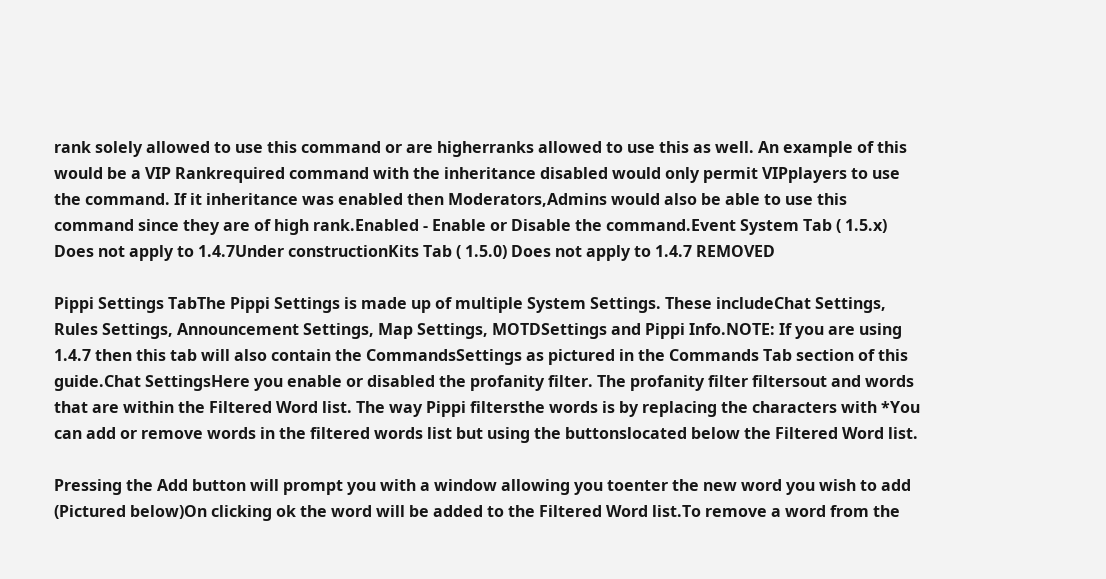rank solely allowed to use this command or are higherranks allowed to use this as well. An example of this would be a VIP Rankrequired command with the inheritance disabled would only permit VIPplayers to use the command. If it inheritance was enabled then Moderators,Admins would also be able to use this command since they are of high rank.Enabled - Enable or Disable the command.Event System Tab ( 1.5.x) Does not apply to 1.4.7Under constructionKits Tab ( 1.5.0) Does not apply to 1.4.7 REMOVED

Pippi Settings TabThe Pippi Settings is made up of multiple System Settings. These includeChat Settings, Rules Settings, Announcement Settings, Map Settings, MOTDSettings and Pippi Info.NOTE: If you are using 1.4.7 then this tab will also contain the CommandsSettings as pictured in the Commands Tab section of this guide.Chat SettingsHere you enable or disabled the profanity filter. The profanity filter filtersout and words that are within the Filtered Word list. The way Pippi filtersthe words is by replacing the characters with *You can add or remove words in the filtered words list but using the buttonslocated below the Filtered Word list.

Pressing the Add button will prompt you with a window allowing you toenter the new word you wish to add (Pictured below)On clicking ok the word will be added to the Filtered Word list.To remove a word from the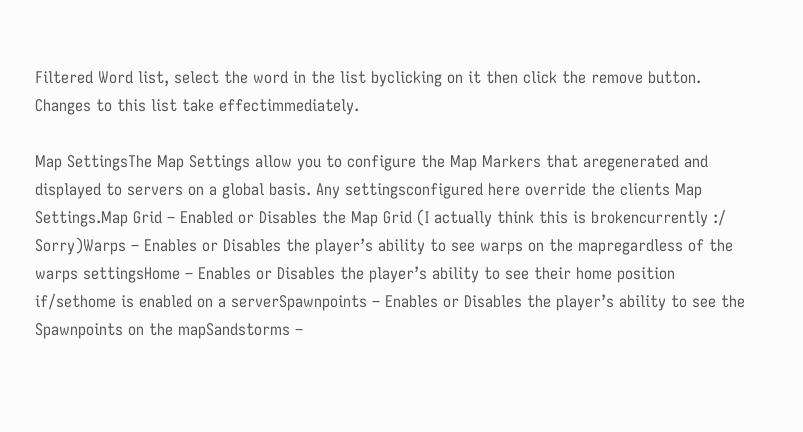Filtered Word list, select the word in the list byclicking on it then click the remove button. Changes to this list take effectimmediately.

Map SettingsThe Map Settings allow you to configure the Map Markers that aregenerated and displayed to servers on a global basis. Any settingsconfigured here override the clients Map Settings.Map Grid – Enabled or Disables the Map Grid (I actually think this is brokencurrently :/ Sorry)Warps – Enables or Disables the player’s ability to see warps on the mapregardless of the warps settingsHome – Enables or Disables the player’s ability to see their home position if/sethome is enabled on a serverSpawnpoints – Enables or Disables the player’s ability to see the Spawnpoints on the mapSandstorms –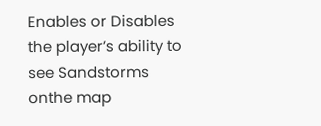Enables or Disables the player’s ability to see Sandstorms onthe map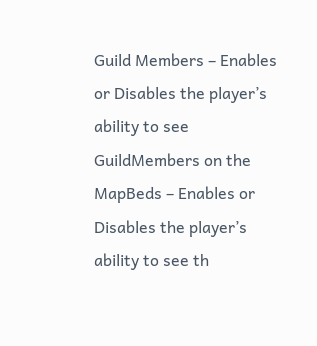Guild Members – Enables or Disables the player’s ability to see GuildMembers on the MapBeds – Enables or Disables the player’s ability to see th